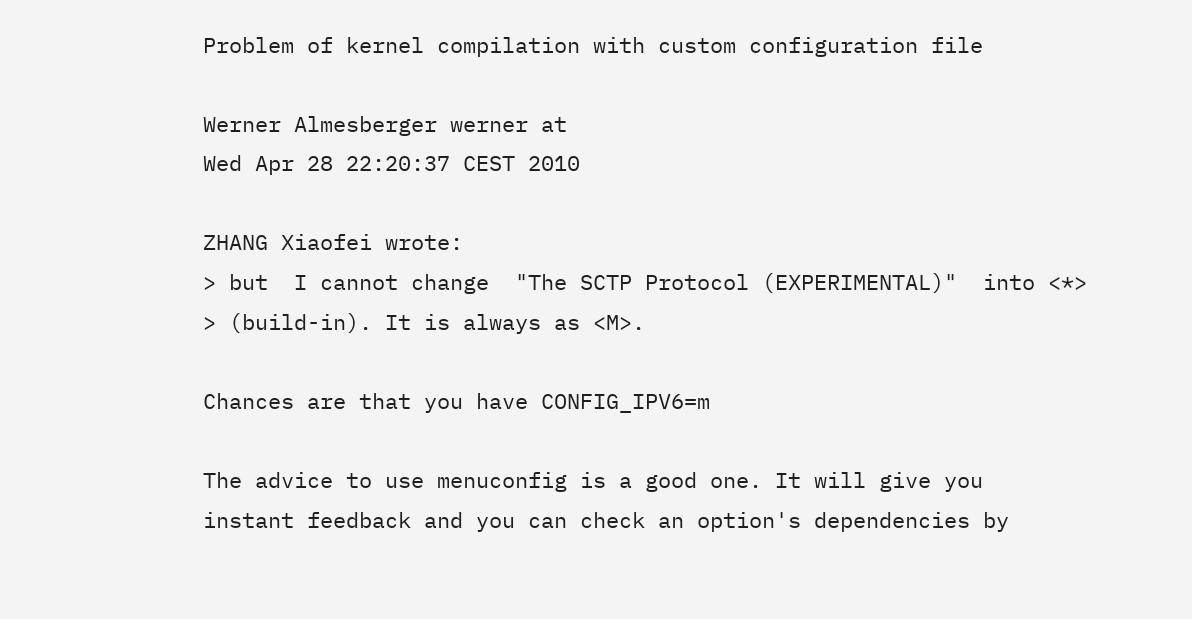Problem of kernel compilation with custom configuration file

Werner Almesberger werner at
Wed Apr 28 22:20:37 CEST 2010

ZHANG Xiaofei wrote:
> but  I cannot change  "The SCTP Protocol (EXPERIMENTAL)"  into <*>
> (build-in). It is always as <M>.

Chances are that you have CONFIG_IPV6=m

The advice to use menuconfig is a good one. It will give you
instant feedback and you can check an option's dependencies by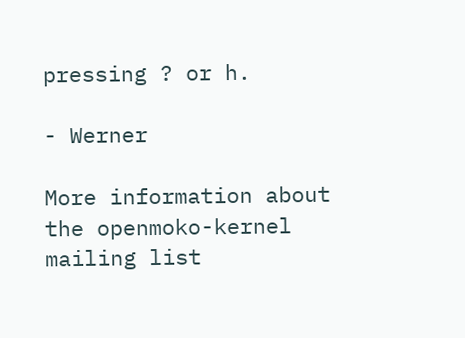pressing ? or h.

- Werner

More information about the openmoko-kernel mailing list